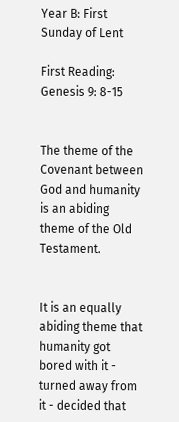Year B: First Sunday of Lent

First Reading: Genesis 9: 8-15


The theme of the Covenant between God and humanity is an abiding theme of the Old Testament.


It is an equally abiding theme that humanity got bored with it - turned away from it - decided that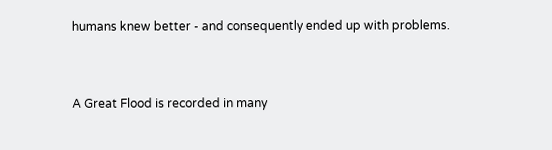humans knew better - and consequently ended up with problems.


A Great Flood is recorded in many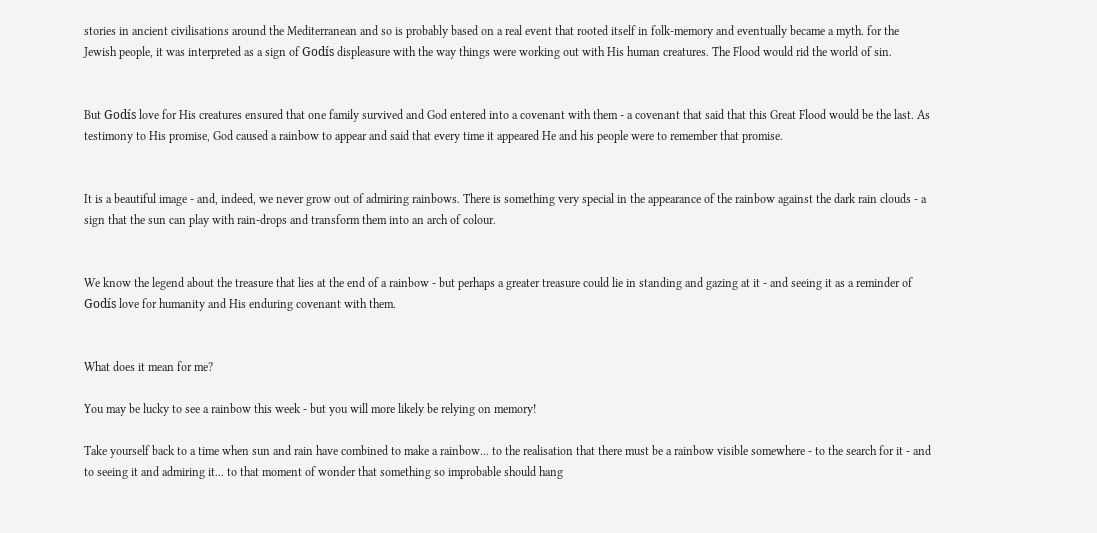stories in ancient civilisations around the Mediterranean and so is probably based on a real event that rooted itself in folk-memory and eventually became a myth. for the Jewish people, it was interpreted as a sign of Godís displeasure with the way things were working out with His human creatures. The Flood would rid the world of sin.


But Godís love for His creatures ensured that one family survived and God entered into a covenant with them - a covenant that said that this Great Flood would be the last. As testimony to His promise, God caused a rainbow to appear and said that every time it appeared He and his people were to remember that promise.


It is a beautiful image - and, indeed, we never grow out of admiring rainbows. There is something very special in the appearance of the rainbow against the dark rain clouds - a sign that the sun can play with rain-drops and transform them into an arch of colour.


We know the legend about the treasure that lies at the end of a rainbow - but perhaps a greater treasure could lie in standing and gazing at it - and seeing it as a reminder of Godís love for humanity and His enduring covenant with them.


What does it mean for me?

You may be lucky to see a rainbow this week - but you will more likely be relying on memory!

Take yourself back to a time when sun and rain have combined to make a rainbow... to the realisation that there must be a rainbow visible somewhere - to the search for it - and to seeing it and admiring it... to that moment of wonder that something so improbable should hang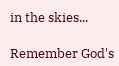in the skies...

Remember God's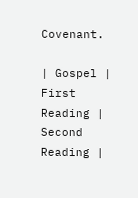Covenant.

| Gospel | First Reading | Second Reading |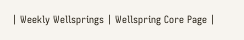| Weekly Wellsprings | Wellspring Core Page |